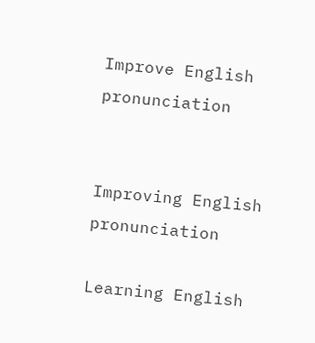Improve English pronunciation


Improving English pronunciation

Learning English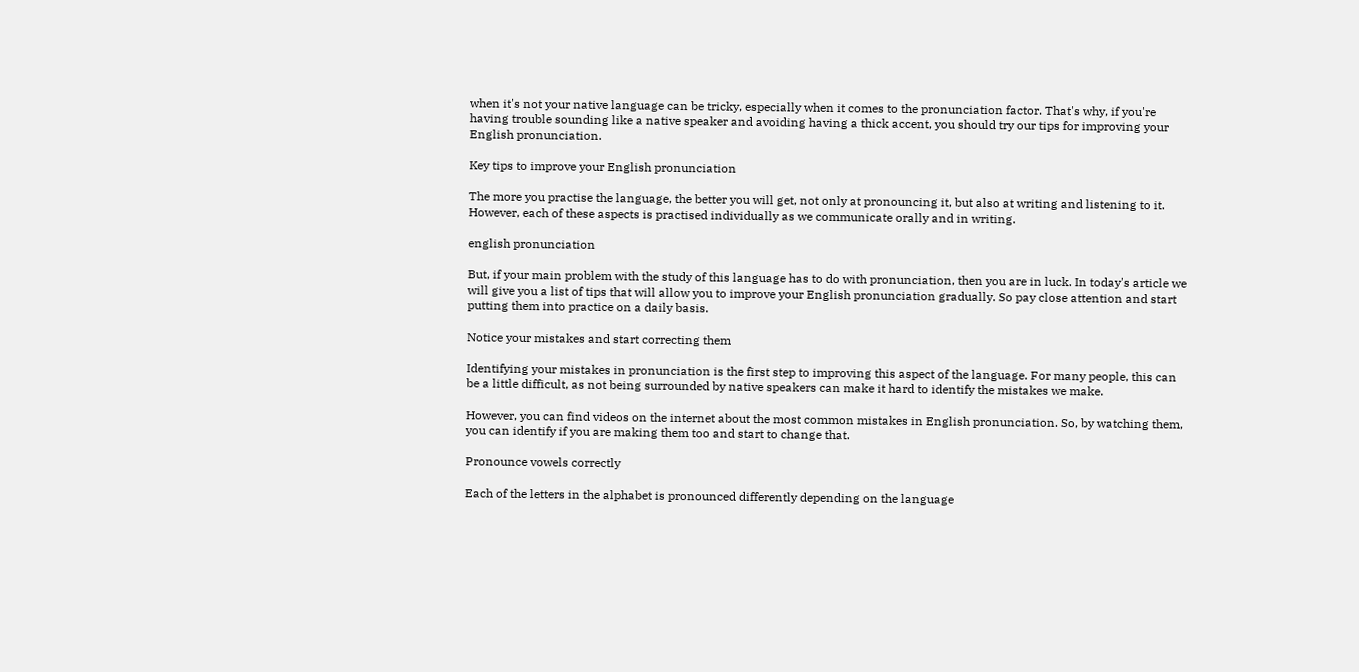when it's not your native language can be tricky, especially when it comes to the pronunciation factor. That's why, if you're having trouble sounding like a native speaker and avoiding having a thick accent, you should try our tips for improving your English pronunciation.

Key tips to improve your English pronunciation

The more you practise the language, the better you will get, not only at pronouncing it, but also at writing and listening to it. However, each of these aspects is practised individually as we communicate orally and in writing.

english pronunciation

But, if your main problem with the study of this language has to do with pronunciation, then you are in luck. In today's article we will give you a list of tips that will allow you to improve your English pronunciation gradually. So pay close attention and start putting them into practice on a daily basis.

Notice your mistakes and start correcting them

Identifying your mistakes in pronunciation is the first step to improving this aspect of the language. For many people, this can be a little difficult, as not being surrounded by native speakers can make it hard to identify the mistakes we make.

However, you can find videos on the internet about the most common mistakes in English pronunciation. So, by watching them, you can identify if you are making them too and start to change that.

Pronounce vowels correctly

Each of the letters in the alphabet is pronounced differently depending on the language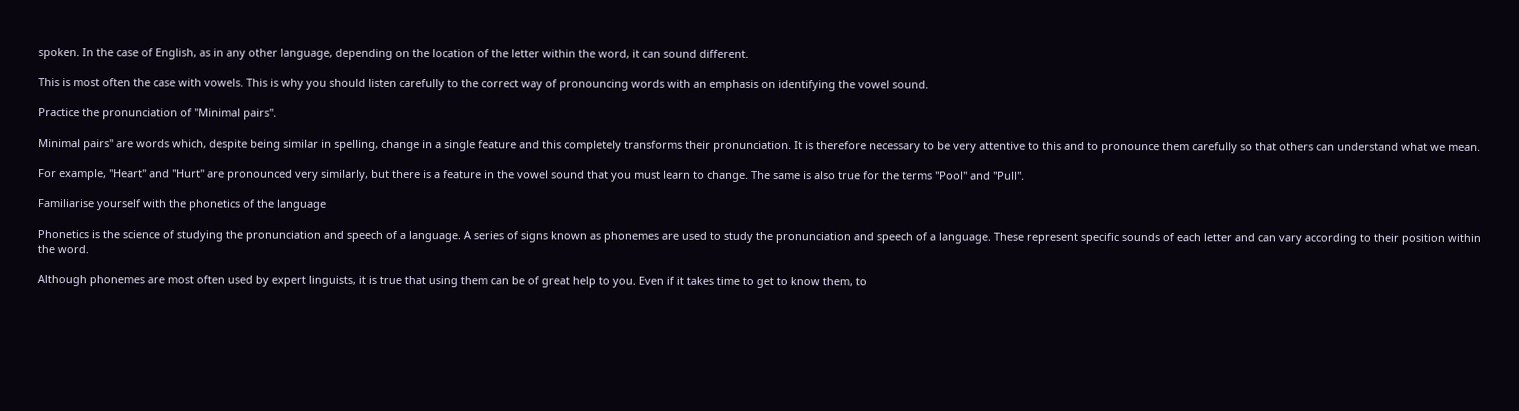spoken. In the case of English, as in any other language, depending on the location of the letter within the word, it can sound different.

This is most often the case with vowels. This is why you should listen carefully to the correct way of pronouncing words with an emphasis on identifying the vowel sound.

Practice the pronunciation of "Minimal pairs".

Minimal pairs" are words which, despite being similar in spelling, change in a single feature and this completely transforms their pronunciation. It is therefore necessary to be very attentive to this and to pronounce them carefully so that others can understand what we mean.

For example, "Heart" and "Hurt" are pronounced very similarly, but there is a feature in the vowel sound that you must learn to change. The same is also true for the terms "Pool" and "Pull".

Familiarise yourself with the phonetics of the language

Phonetics is the science of studying the pronunciation and speech of a language. A series of signs known as phonemes are used to study the pronunciation and speech of a language. These represent specific sounds of each letter and can vary according to their position within the word.

Although phonemes are most often used by expert linguists, it is true that using them can be of great help to you. Even if it takes time to get to know them, to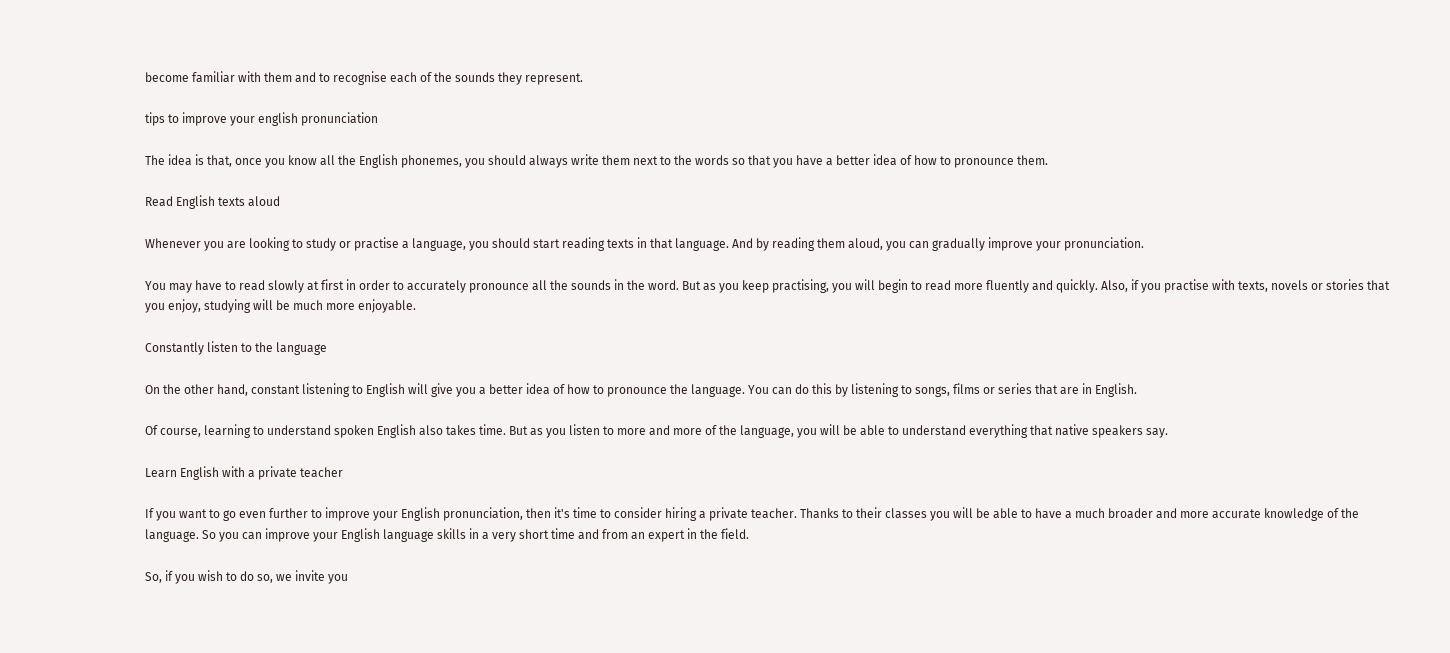become familiar with them and to recognise each of the sounds they represent.

tips to improve your english pronunciation

The idea is that, once you know all the English phonemes, you should always write them next to the words so that you have a better idea of how to pronounce them.

Read English texts aloud

Whenever you are looking to study or practise a language, you should start reading texts in that language. And by reading them aloud, you can gradually improve your pronunciation.

You may have to read slowly at first in order to accurately pronounce all the sounds in the word. But as you keep practising, you will begin to read more fluently and quickly. Also, if you practise with texts, novels or stories that you enjoy, studying will be much more enjoyable.

Constantly listen to the language

On the other hand, constant listening to English will give you a better idea of how to pronounce the language. You can do this by listening to songs, films or series that are in English.

Of course, learning to understand spoken English also takes time. But as you listen to more and more of the language, you will be able to understand everything that native speakers say.

Learn English with a private teacher

If you want to go even further to improve your English pronunciation, then it's time to consider hiring a private teacher. Thanks to their classes you will be able to have a much broader and more accurate knowledge of the language. So you can improve your English language skills in a very short time and from an expert in the field.

So, if you wish to do so, we invite you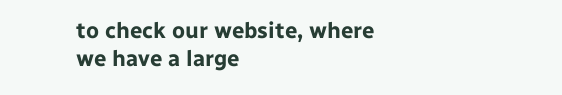to check our website, where we have a large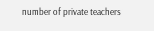number of private teachers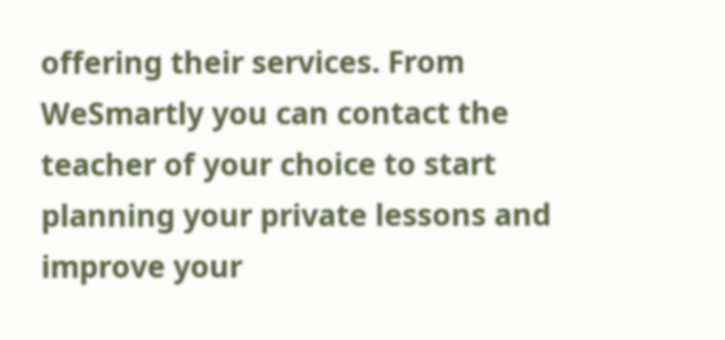offering their services. From WeSmartly you can contact the teacher of your choice to start planning your private lessons and improve your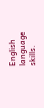English language skills.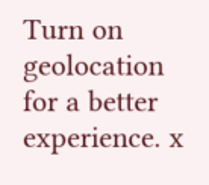Turn on geolocation for a better experience. x